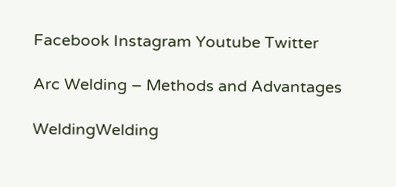Facebook Instagram Youtube Twitter

Arc Welding – Methods and Advantages

WeldingWelding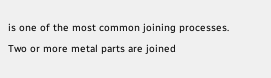is one of the most common joining processes. Two or more metal parts are joined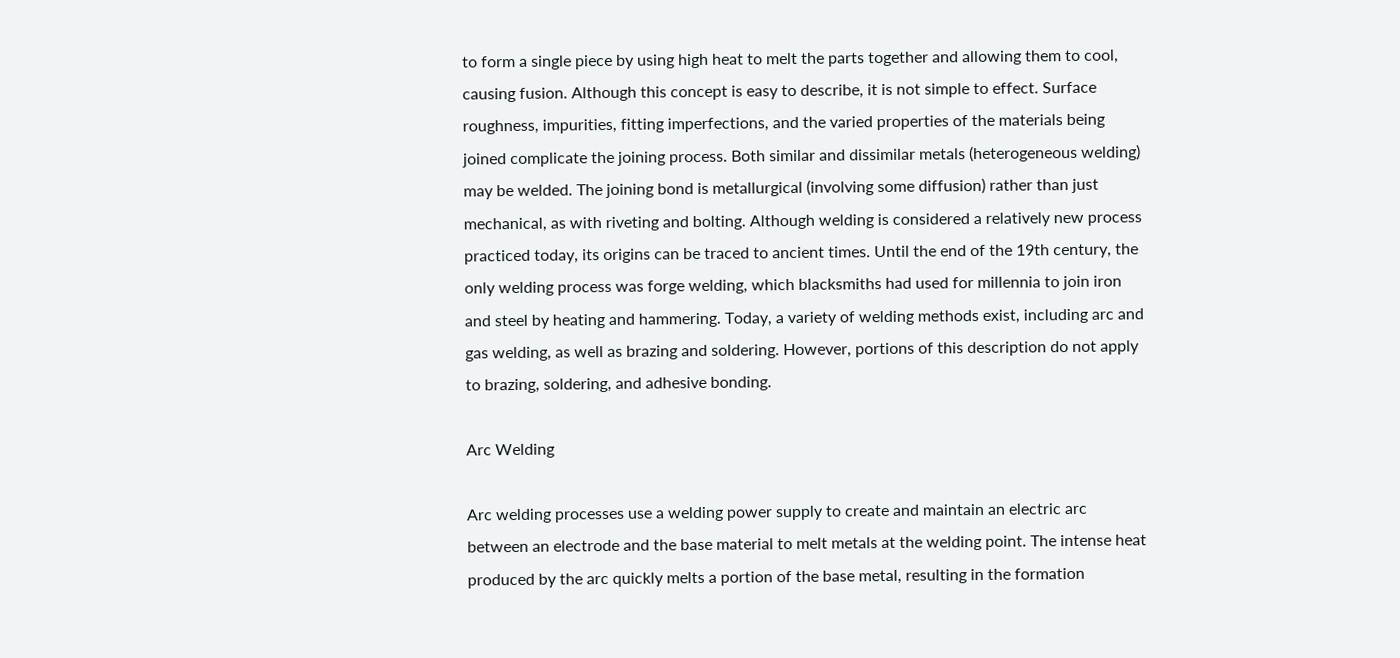to form a single piece by using high heat to melt the parts together and allowing them to cool, causing fusion. Although this concept is easy to describe, it is not simple to effect. Surface roughness, impurities, fitting imperfections, and the varied properties of the materials being joined complicate the joining process. Both similar and dissimilar metals (heterogeneous welding) may be welded. The joining bond is metallurgical (involving some diffusion) rather than just mechanical, as with riveting and bolting. Although welding is considered a relatively new process practiced today, its origins can be traced to ancient times. Until the end of the 19th century, the only welding process was forge welding, which blacksmiths had used for millennia to join iron and steel by heating and hammering. Today, a variety of welding methods exist, including arc and gas welding, as well as brazing and soldering. However, portions of this description do not apply to brazing, soldering, and adhesive bonding.

Arc Welding

Arc welding processes use a welding power supply to create and maintain an electric arc between an electrode and the base material to melt metals at the welding point. The intense heat produced by the arc quickly melts a portion of the base metal, resulting in the formation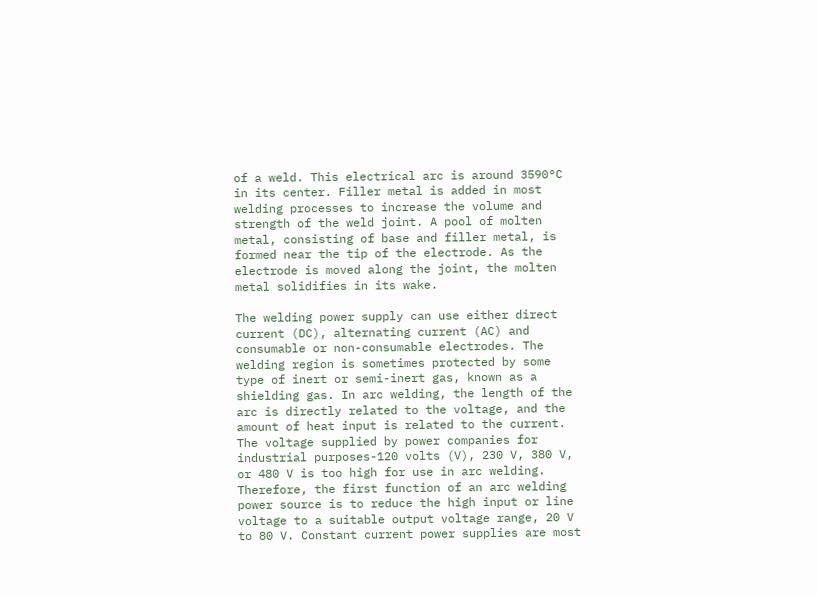of a weld. This electrical arc is around 3590°C in its center. Filler metal is added in most welding processes to increase the volume and strength of the weld joint. A pool of molten metal, consisting of base and filler metal, is formed near the tip of the electrode. As the electrode is moved along the joint, the molten metal solidifies in its wake.

The welding power supply can use either direct current (DC), alternating current (AC) and consumable or non-consumable electrodes. The welding region is sometimes protected by some type of inert or semi-inert gas, known as a shielding gas. In arc welding, the length of the arc is directly related to the voltage, and the amount of heat input is related to the current. The voltage supplied by power companies for industrial purposes-120 volts (V), 230 V, 380 V, or 480 V is too high for use in arc welding. Therefore, the first function of an arc welding power source is to reduce the high input or line voltage to a suitable output voltage range, 20 V to 80 V. Constant current power supplies are most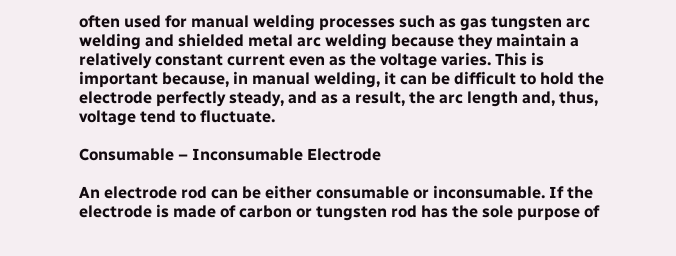often used for manual welding processes such as gas tungsten arc welding and shielded metal arc welding because they maintain a relatively constant current even as the voltage varies. This is important because, in manual welding, it can be difficult to hold the electrode perfectly steady, and as a result, the arc length and, thus, voltage tend to fluctuate.

Consumable – Inconsumable Electrode

An electrode rod can be either consumable or inconsumable. If the electrode is made of carbon or tungsten rod has the sole purpose of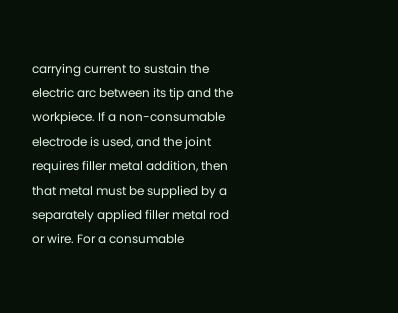carrying current to sustain the electric arc between its tip and the workpiece. If a non-consumable electrode is used, and the joint requires filler metal addition, then that metal must be supplied by a separately applied filler metal rod or wire. For a consumable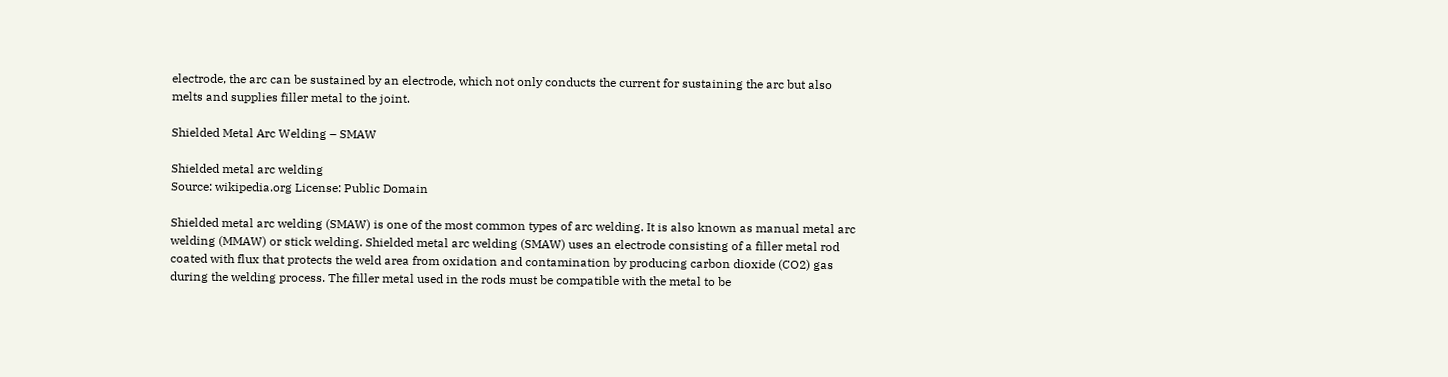electrode, the arc can be sustained by an electrode, which not only conducts the current for sustaining the arc but also melts and supplies filler metal to the joint.

Shielded Metal Arc Welding – SMAW

Shielded metal arc welding
Source: wikipedia.org License: Public Domain

Shielded metal arc welding (SMAW) is one of the most common types of arc welding. It is also known as manual metal arc welding (MMAW) or stick welding. Shielded metal arc welding (SMAW) uses an electrode consisting of a filler metal rod coated with flux that protects the weld area from oxidation and contamination by producing carbon dioxide (CO2) gas during the welding process. The filler metal used in the rods must be compatible with the metal to be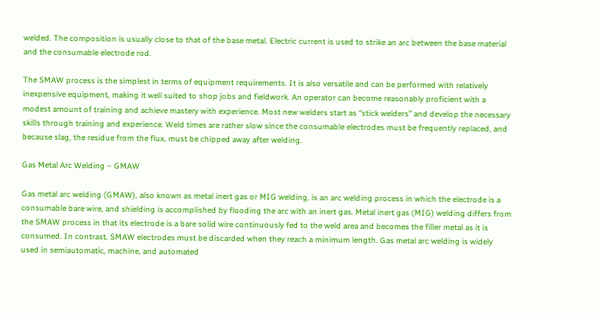welded. The composition is usually close to that of the base metal. Electric current is used to strike an arc between the base material and the consumable electrode rod.

The SMAW process is the simplest in terms of equipment requirements. It is also versatile and can be performed with relatively inexpensive equipment, making it well suited to shop jobs and fieldwork. An operator can become reasonably proficient with a modest amount of training and achieve mastery with experience. Most new welders start as “stick welders” and develop the necessary skills through training and experience. Weld times are rather slow since the consumable electrodes must be frequently replaced, and because slag, the residue from the flux, must be chipped away after welding.

Gas Metal Arc Welding – GMAW

Gas metal arc welding (GMAW), also known as metal inert gas or MIG welding, is an arc welding process in which the electrode is a consumable bare wire, and shielding is accomplished by flooding the arc with an inert gas. Metal inert gas (MIG) welding differs from the SMAW process in that its electrode is a bare solid wire continuously fed to the weld area and becomes the filler metal as it is consumed. In contrast, SMAW electrodes must be discarded when they reach a minimum length. Gas metal arc welding is widely used in semiautomatic, machine, and automated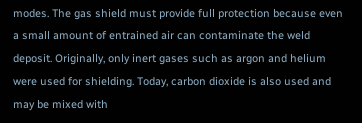modes. The gas shield must provide full protection because even a small amount of entrained air can contaminate the weld deposit. Originally, only inert gases such as argon and helium were used for shielding. Today, carbon dioxide is also used and may be mixed with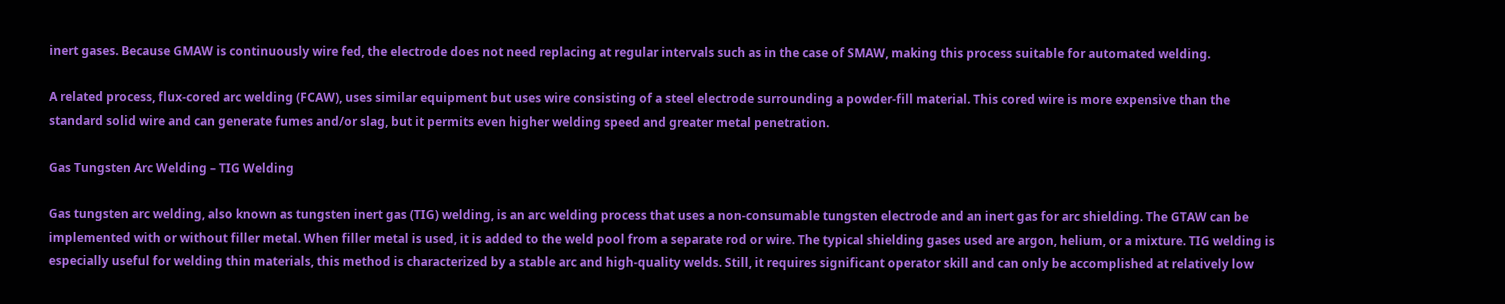inert gases. Because GMAW is continuously wire fed, the electrode does not need replacing at regular intervals such as in the case of SMAW, making this process suitable for automated welding.

A related process, flux-cored arc welding (FCAW), uses similar equipment but uses wire consisting of a steel electrode surrounding a powder-fill material. This cored wire is more expensive than the standard solid wire and can generate fumes and/or slag, but it permits even higher welding speed and greater metal penetration.

Gas Tungsten Arc Welding – TIG Welding

Gas tungsten arc welding, also known as tungsten inert gas (TIG) welding, is an arc welding process that uses a non-consumable tungsten electrode and an inert gas for arc shielding. The GTAW can be implemented with or without filler metal. When filler metal is used, it is added to the weld pool from a separate rod or wire. The typical shielding gases used are argon, helium, or a mixture. TIG welding is especially useful for welding thin materials, this method is characterized by a stable arc and high-quality welds. Still, it requires significant operator skill and can only be accomplished at relatively low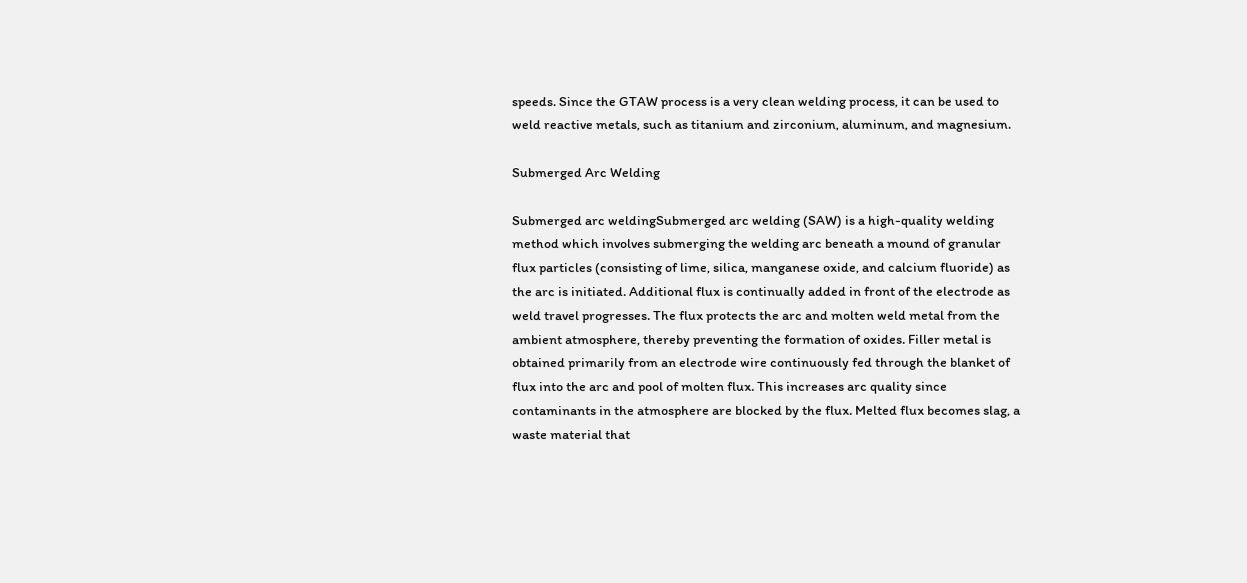speeds. Since the GTAW process is a very clean welding process, it can be used to weld reactive metals, such as titanium and zirconium, aluminum, and magnesium.

Submerged Arc Welding

Submerged arc weldingSubmerged arc welding (SAW) is a high-quality welding method which involves submerging the welding arc beneath a mound of granular flux particles (consisting of lime, silica, manganese oxide, and calcium fluoride) as the arc is initiated. Additional flux is continually added in front of the electrode as weld travel progresses. The flux protects the arc and molten weld metal from the ambient atmosphere, thereby preventing the formation of oxides. Filler metal is obtained primarily from an electrode wire continuously fed through the blanket of flux into the arc and pool of molten flux. This increases arc quality since contaminants in the atmosphere are blocked by the flux. Melted flux becomes slag, a waste material that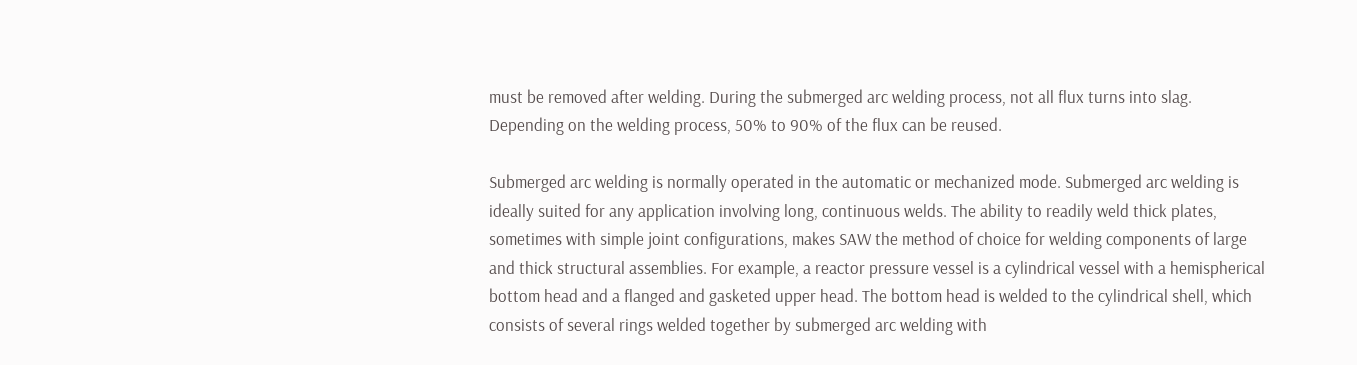must be removed after welding. During the submerged arc welding process, not all flux turns into slag. Depending on the welding process, 50% to 90% of the flux can be reused.

Submerged arc welding is normally operated in the automatic or mechanized mode. Submerged arc welding is ideally suited for any application involving long, continuous welds. The ability to readily weld thick plates, sometimes with simple joint configurations, makes SAW the method of choice for welding components of large and thick structural assemblies. For example, a reactor pressure vessel is a cylindrical vessel with a hemispherical bottom head and a flanged and gasketed upper head. The bottom head is welded to the cylindrical shell, which consists of several rings welded together by submerged arc welding with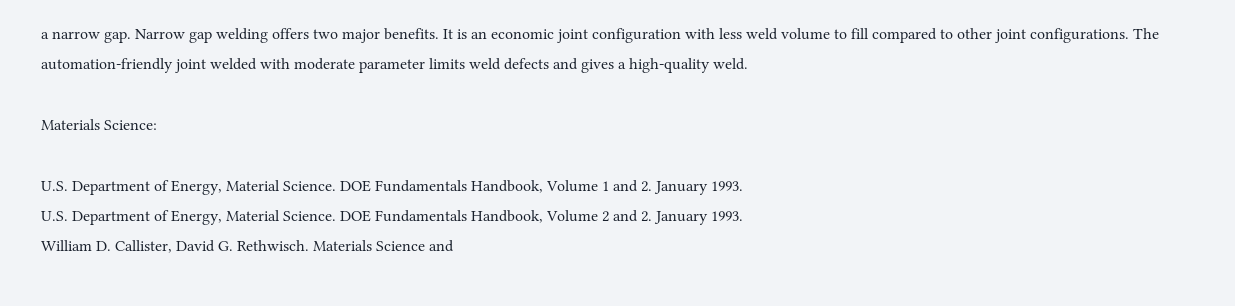a narrow gap. Narrow gap welding offers two major benefits. It is an economic joint configuration with less weld volume to fill compared to other joint configurations. The automation-friendly joint welded with moderate parameter limits weld defects and gives a high-quality weld.

Materials Science:

U.S. Department of Energy, Material Science. DOE Fundamentals Handbook, Volume 1 and 2. January 1993.
U.S. Department of Energy, Material Science. DOE Fundamentals Handbook, Volume 2 and 2. January 1993.
William D. Callister, David G. Rethwisch. Materials Science and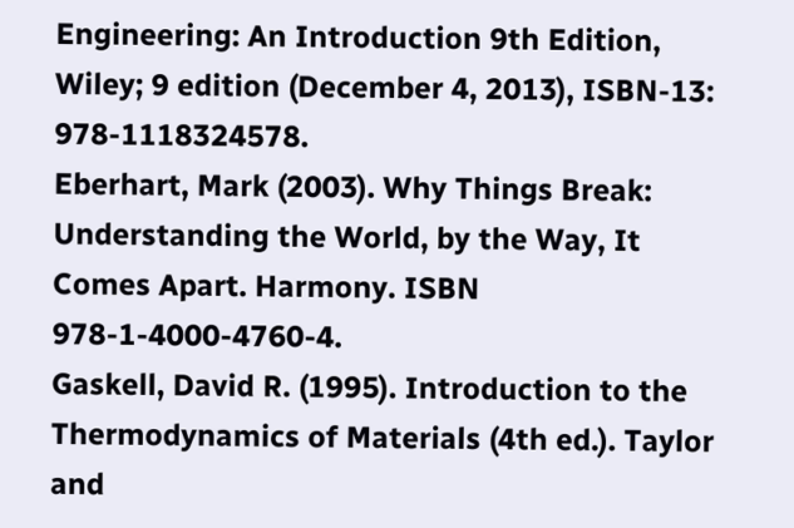Engineering: An Introduction 9th Edition, Wiley; 9 edition (December 4, 2013), ISBN-13: 978-1118324578.
Eberhart, Mark (2003). Why Things Break: Understanding the World, by the Way, It Comes Apart. Harmony. ISBN 978-1-4000-4760-4.
Gaskell, David R. (1995). Introduction to the Thermodynamics of Materials (4th ed.). Taylor and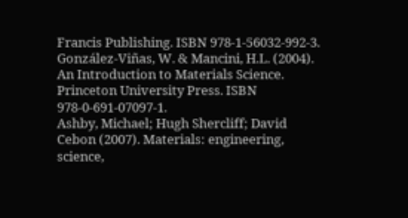Francis Publishing. ISBN 978-1-56032-992-3.
González-Viñas, W. & Mancini, H.L. (2004). An Introduction to Materials Science. Princeton University Press. ISBN 978-0-691-07097-1.
Ashby, Michael; Hugh Shercliff; David Cebon (2007). Materials: engineering, science,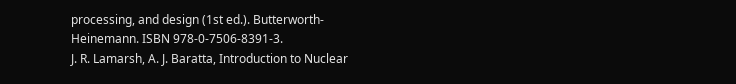processing, and design (1st ed.). Butterworth-Heinemann. ISBN 978-0-7506-8391-3.
J. R. Lamarsh, A. J. Baratta, Introduction to Nuclear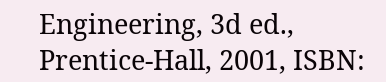Engineering, 3d ed., Prentice-Hall, 2001, ISBN: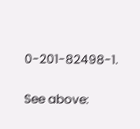0-201-82498-1.

See above: